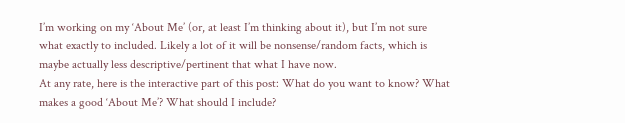I’m working on my ‘About Me’ (or, at least I’m thinking about it), but I’m not sure what exactly to included. Likely a lot of it will be nonsense/random facts, which is maybe actually less descriptive/pertinent that what I have now.
At any rate, here is the interactive part of this post: What do you want to know? What makes a good ‘About Me’? What should I include?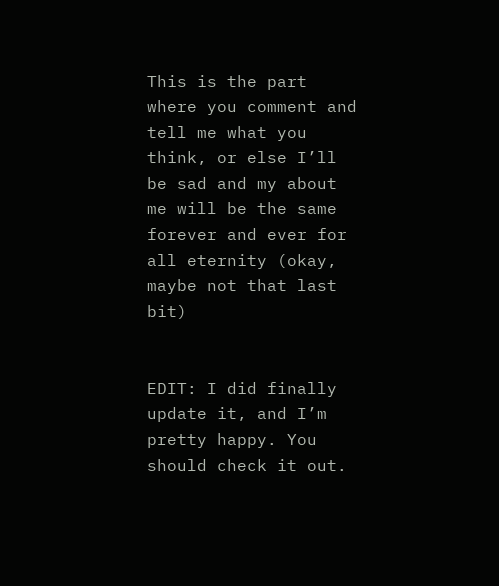This is the part where you comment and tell me what you think, or else I’ll be sad and my about me will be the same forever and ever for all eternity (okay, maybe not that last bit)


EDIT: I did finally update it, and I’m pretty happy. You should check it out.